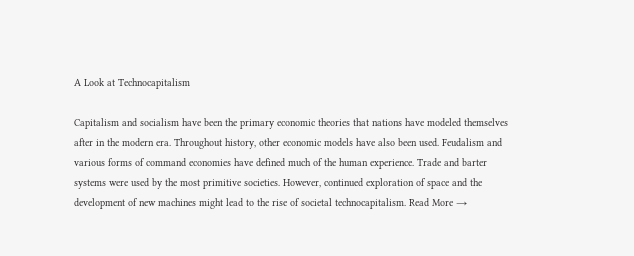A Look at Technocapitalism

Capitalism and socialism have been the primary economic theories that nations have modeled themselves after in the modern era. Throughout history, other economic models have also been used. Feudalism and various forms of command economies have defined much of the human experience. Trade and barter systems were used by the most primitive societies. However, continued exploration of space and the development of new machines might lead to the rise of societal technocapitalism. Read More →